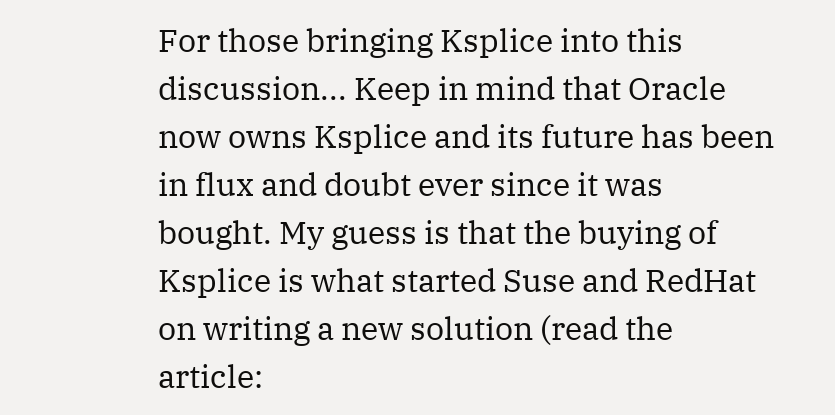For those bringing Ksplice into this discussion... Keep in mind that Oracle now owns Ksplice and its future has been in flux and doubt ever since it was bought. My guess is that the buying of Ksplice is what started Suse and RedHat on writing a new solution (read the article: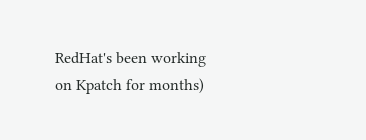RedHat's been working on Kpatch for months)